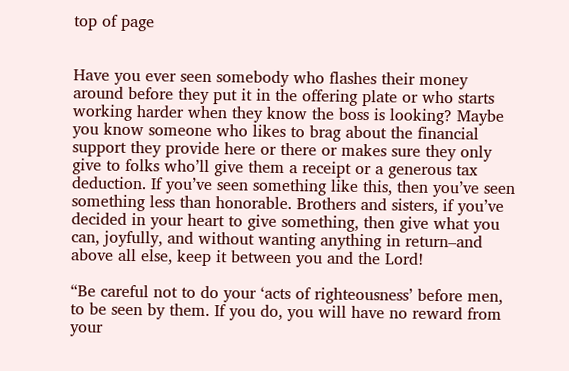top of page


Have you ever seen somebody who flashes their money around before they put it in the offering plate or who starts working harder when they know the boss is looking? Maybe you know someone who likes to brag about the financial support they provide here or there or makes sure they only give to folks who’ll give them a receipt or a generous tax deduction. If you’ve seen something like this, then you’ve seen something less than honorable. Brothers and sisters, if you’ve decided in your heart to give something, then give what you can, joyfully, and without wanting anything in return–and above all else, keep it between you and the Lord!

“Be careful not to do your ‘acts of righteousness’ before men, to be seen by them. If you do, you will have no reward from your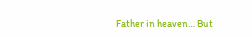Father in heaven… But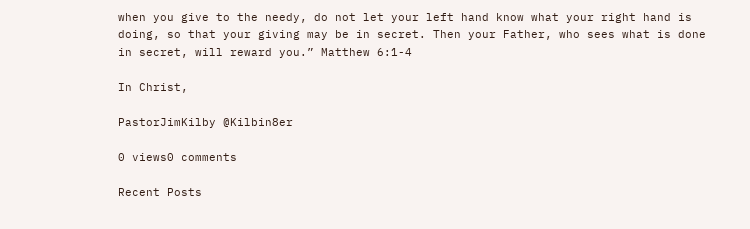when you give to the needy, do not let your left hand know what your right hand is doing, so that your giving may be in secret. Then your Father, who sees what is done in secret, will reward you.” Matthew 6:1-4

In Christ,

PastorJimKilby @Kilbin8er

0 views0 comments

Recent Posts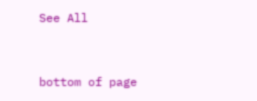See All


bottom of page